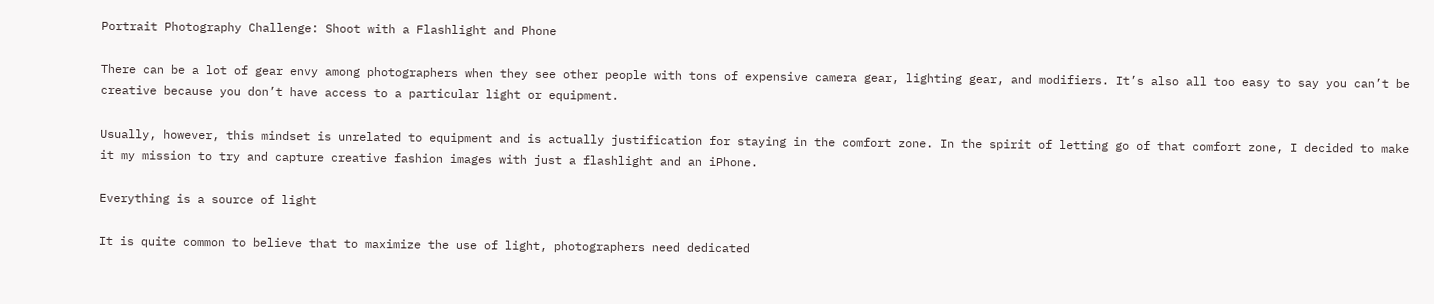Portrait Photography Challenge: Shoot with a Flashlight and Phone

There can be a lot of gear envy among photographers when they see other people with tons of expensive camera gear, lighting gear, and modifiers. It’s also all too easy to say you can’t be creative because you don’t have access to a particular light or equipment.

Usually, however, this mindset is unrelated to equipment and is actually justification for staying in the comfort zone. In the spirit of letting go of that comfort zone, I decided to make it my mission to try and capture creative fashion images with just a flashlight and an iPhone.

Everything is a source of light

It is quite common to believe that to maximize the use of light, photographers need dedicated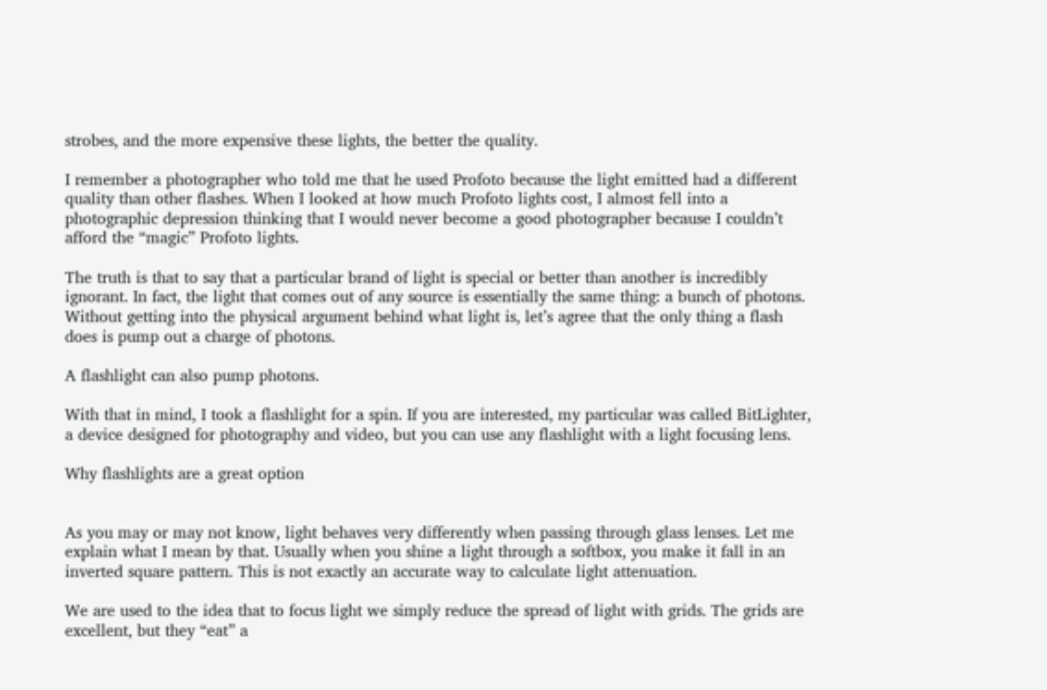strobes, and the more expensive these lights, the better the quality.

I remember a photographer who told me that he used Profoto because the light emitted had a different quality than other flashes. When I looked at how much Profoto lights cost, I almost fell into a photographic depression thinking that I would never become a good photographer because I couldn’t afford the “magic” Profoto lights.

The truth is that to say that a particular brand of light is special or better than another is incredibly ignorant. In fact, the light that comes out of any source is essentially the same thing: a bunch of photons. Without getting into the physical argument behind what light is, let’s agree that the only thing a flash does is pump out a charge of photons.

A flashlight can also pump photons.

With that in mind, I took a flashlight for a spin. If you are interested, my particular was called BitLighter, a device designed for photography and video, but you can use any flashlight with a light focusing lens.

Why flashlights are a great option


As you may or may not know, light behaves very differently when passing through glass lenses. Let me explain what I mean by that. Usually when you shine a light through a softbox, you make it fall in an inverted square pattern. This is not exactly an accurate way to calculate light attenuation.

We are used to the idea that to focus light we simply reduce the spread of light with grids. The grids are excellent, but they “eat” a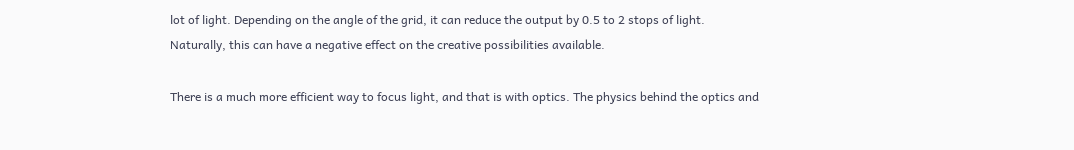lot of light. Depending on the angle of the grid, it can reduce the output by 0.5 to 2 stops of light. Naturally, this can have a negative effect on the creative possibilities available.

There is a much more efficient way to focus light, and that is with optics. The physics behind the optics and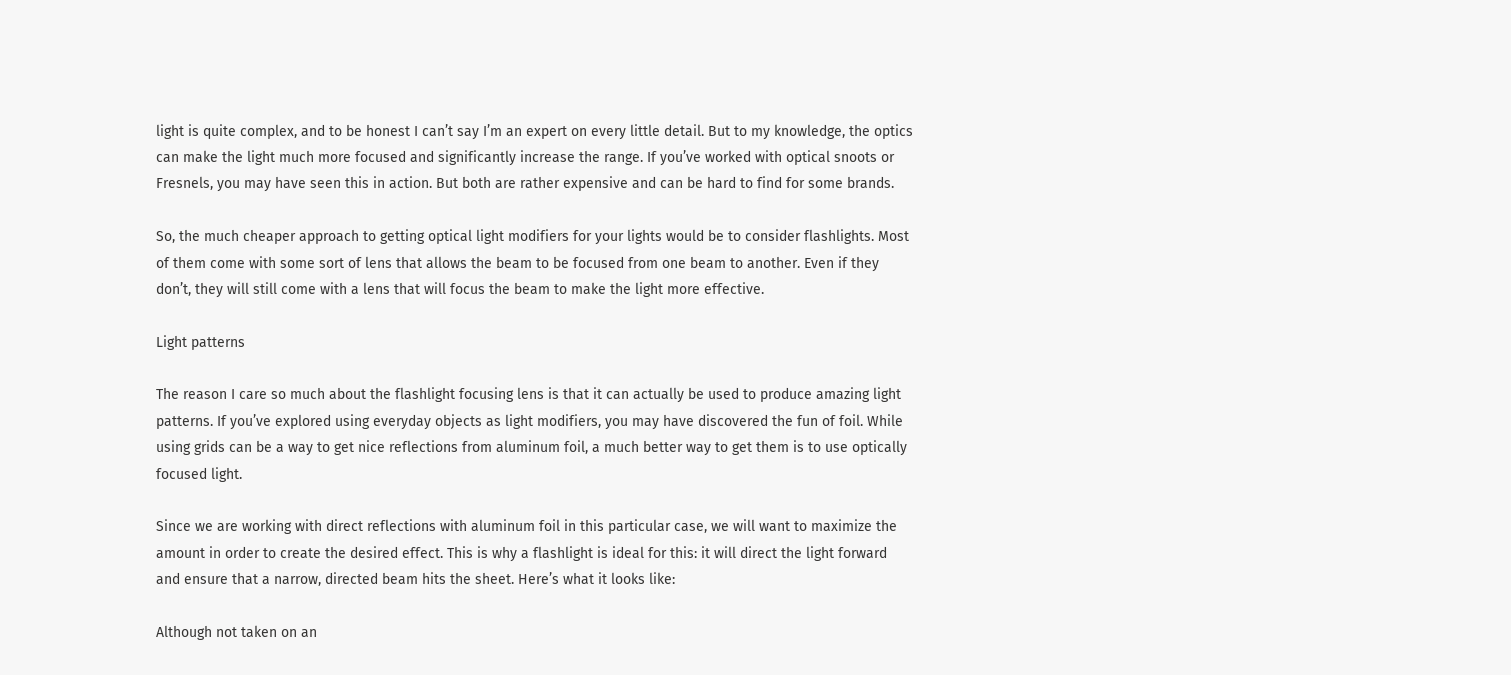light is quite complex, and to be honest I can’t say I’m an expert on every little detail. But to my knowledge, the optics can make the light much more focused and significantly increase the range. If you’ve worked with optical snoots or Fresnels, you may have seen this in action. But both are rather expensive and can be hard to find for some brands.

So, the much cheaper approach to getting optical light modifiers for your lights would be to consider flashlights. Most of them come with some sort of lens that allows the beam to be focused from one beam to another. Even if they don’t, they will still come with a lens that will focus the beam to make the light more effective.

Light patterns

The reason I care so much about the flashlight focusing lens is that it can actually be used to produce amazing light patterns. If you’ve explored using everyday objects as light modifiers, you may have discovered the fun of foil. While using grids can be a way to get nice reflections from aluminum foil, a much better way to get them is to use optically focused light.

Since we are working with direct reflections with aluminum foil in this particular case, we will want to maximize the amount in order to create the desired effect. This is why a flashlight is ideal for this: it will direct the light forward and ensure that a narrow, directed beam hits the sheet. Here’s what it looks like:

Although not taken on an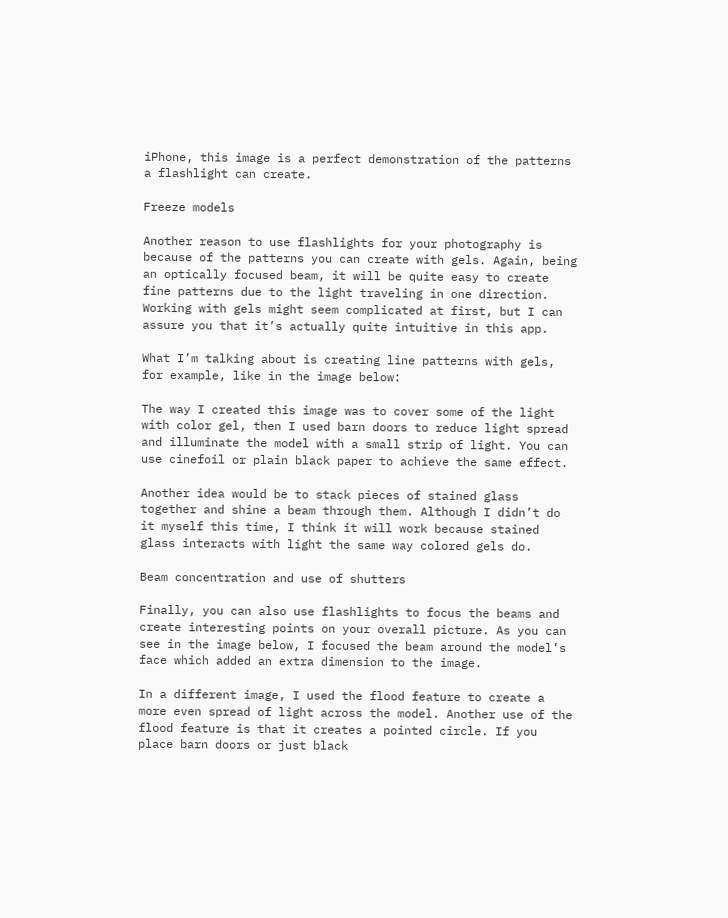iPhone, this image is a perfect demonstration of the patterns a flashlight can create.

Freeze models

Another reason to use flashlights for your photography is because of the patterns you can create with gels. Again, being an optically focused beam, it will be quite easy to create fine patterns due to the light traveling in one direction. Working with gels might seem complicated at first, but I can assure you that it’s actually quite intuitive in this app.

What I’m talking about is creating line patterns with gels, for example, like in the image below:

The way I created this image was to cover some of the light with color gel, then I used barn doors to reduce light spread and illuminate the model with a small strip of light. You can use cinefoil or plain black paper to achieve the same effect.

Another idea would be to stack pieces of stained glass together and shine a beam through them. Although I didn’t do it myself this time, I think it will work because stained glass interacts with light the same way colored gels do.

Beam concentration and use of shutters

Finally, you can also use flashlights to focus the beams and create interesting points on your overall picture. As you can see in the image below, I focused the beam around the model’s face which added an extra dimension to the image.

In a different image, I used the flood feature to create a more even spread of light across the model. Another use of the flood feature is that it creates a pointed circle. If you place barn doors or just black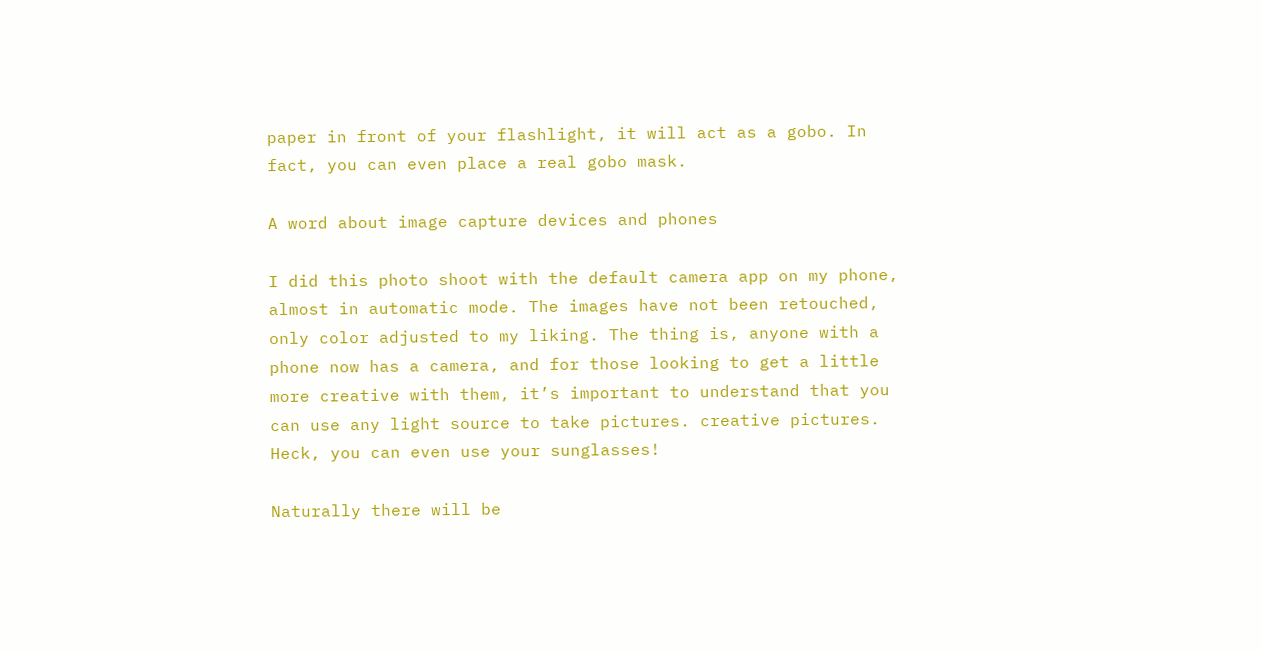paper in front of your flashlight, it will act as a gobo. In fact, you can even place a real gobo mask.

A word about image capture devices and phones

I did this photo shoot with the default camera app on my phone, almost in automatic mode. The images have not been retouched, only color adjusted to my liking. The thing is, anyone with a phone now has a camera, and for those looking to get a little more creative with them, it’s important to understand that you can use any light source to take pictures. creative pictures. Heck, you can even use your sunglasses!

Naturally there will be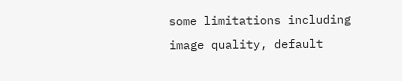some limitations including image quality, default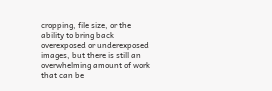cropping, file size, or the ability to bring back overexposed or underexposed images, but there is still an overwhelming amount of work that can be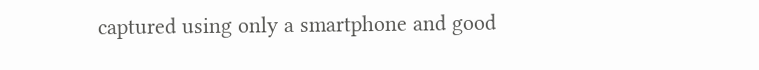captured using only a smartphone and good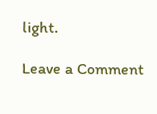light.

Leave a Comment